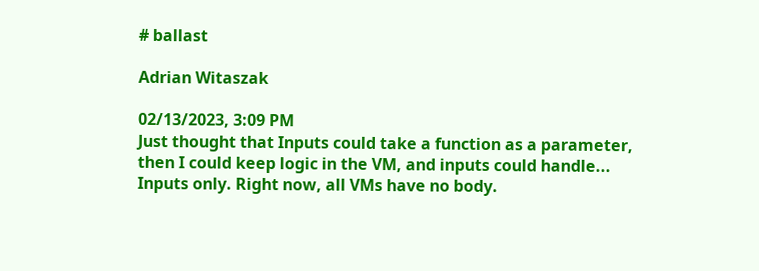# ballast

Adrian Witaszak

02/13/2023, 3:09 PM
Just thought that Inputs could take a function as a parameter, then I could keep logic in the VM, and inputs could handle... Inputs only. Right now, all VMs have no body.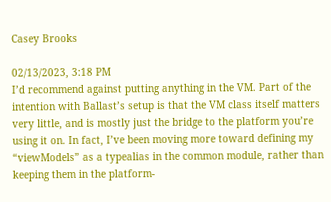Casey Brooks

02/13/2023, 3:18 PM
I’d recommend against putting anything in the VM. Part of the intention with Ballast’s setup is that the VM class itself matters very little, and is mostly just the bridge to the platform you’re using it on. In fact, I’ve been moving more toward defining my “viewModels” as a typealias in the common module, rather than keeping them in the platform-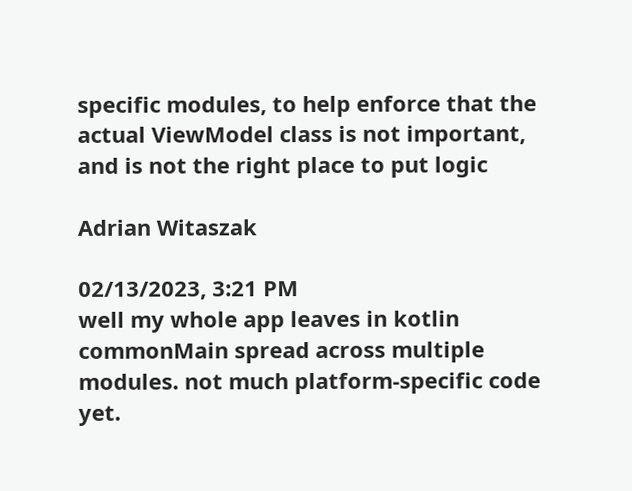specific modules, to help enforce that the actual ViewModel class is not important, and is not the right place to put logic

Adrian Witaszak

02/13/2023, 3:21 PM
well my whole app leaves in kotlin commonMain spread across multiple modules. not much platform-specific code yet.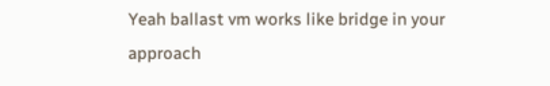Yeah ballast vm works like bridge in your approach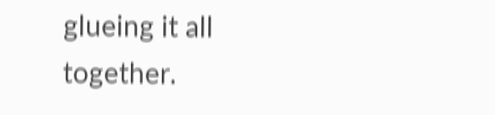glueing it all together.